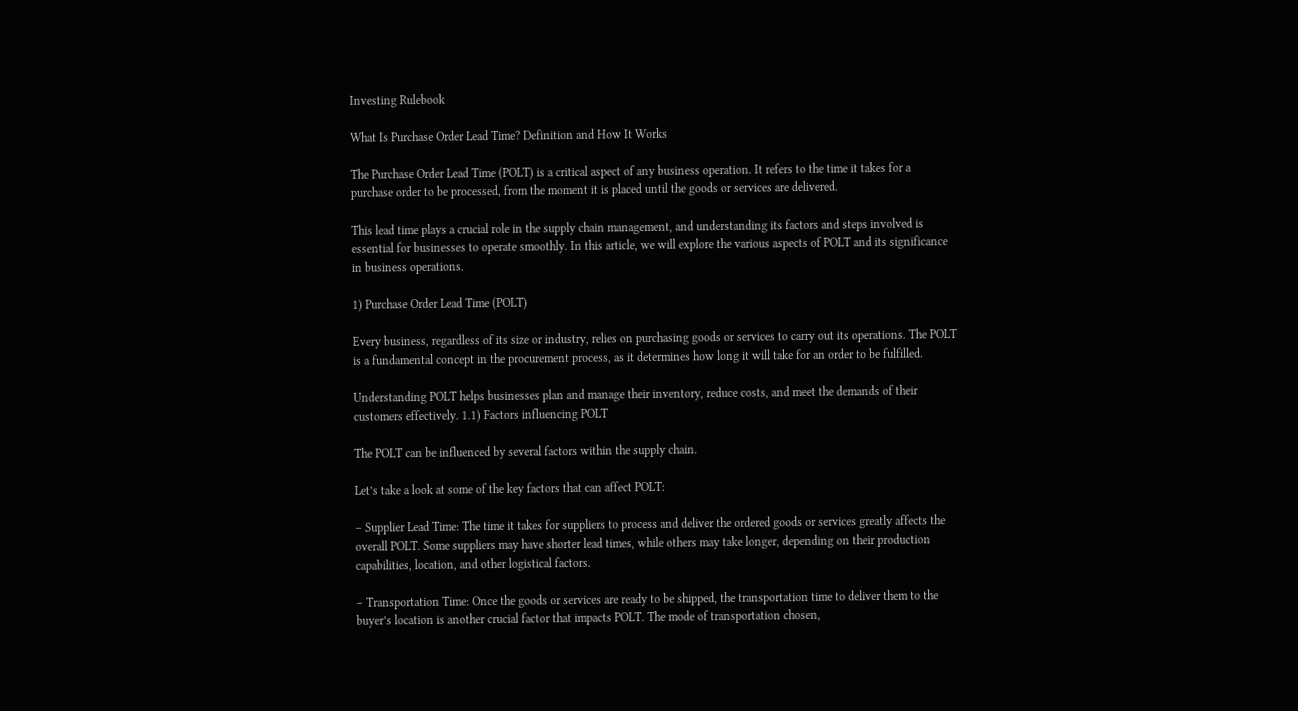Investing Rulebook

What Is Purchase Order Lead Time? Definition and How It Works

The Purchase Order Lead Time (POLT) is a critical aspect of any business operation. It refers to the time it takes for a purchase order to be processed, from the moment it is placed until the goods or services are delivered.

This lead time plays a crucial role in the supply chain management, and understanding its factors and steps involved is essential for businesses to operate smoothly. In this article, we will explore the various aspects of POLT and its significance in business operations.

1) Purchase Order Lead Time (POLT)

Every business, regardless of its size or industry, relies on purchasing goods or services to carry out its operations. The POLT is a fundamental concept in the procurement process, as it determines how long it will take for an order to be fulfilled.

Understanding POLT helps businesses plan and manage their inventory, reduce costs, and meet the demands of their customers effectively. 1.1) Factors influencing POLT

The POLT can be influenced by several factors within the supply chain.

Let’s take a look at some of the key factors that can affect POLT:

– Supplier Lead Time: The time it takes for suppliers to process and deliver the ordered goods or services greatly affects the overall POLT. Some suppliers may have shorter lead times, while others may take longer, depending on their production capabilities, location, and other logistical factors.

– Transportation Time: Once the goods or services are ready to be shipped, the transportation time to deliver them to the buyer’s location is another crucial factor that impacts POLT. The mode of transportation chosen,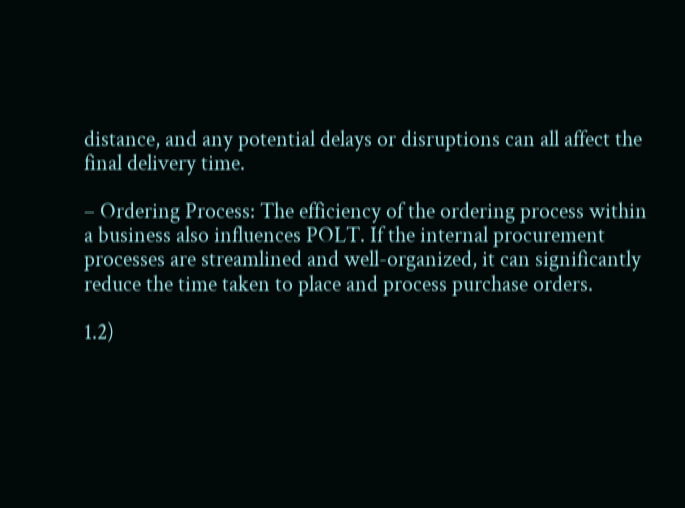distance, and any potential delays or disruptions can all affect the final delivery time.

– Ordering Process: The efficiency of the ordering process within a business also influences POLT. If the internal procurement processes are streamlined and well-organized, it can significantly reduce the time taken to place and process purchase orders.

1.2)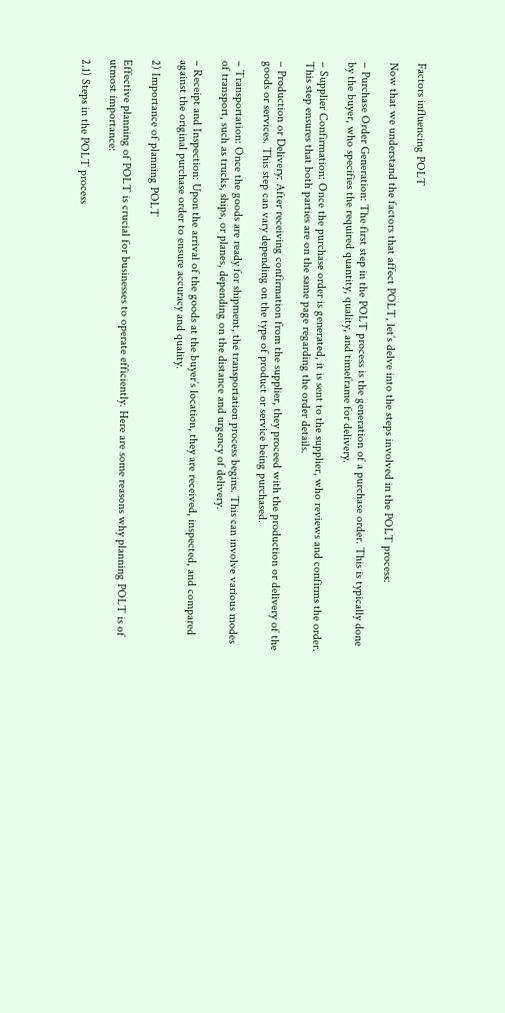Factors influencing POLT

Now that we understand the factors that affect POLT, let’s delve into the steps involved in the POLT process:

– Purchase Order Generation: The first step in the POLT process is the generation of a purchase order. This is typically done by the buyer, who specifies the required quantity, quality, and timeframe for delivery.

– Supplier Confirmation: Once the purchase order is generated, it is sent to the supplier, who reviews and confirms the order. This step ensures that both parties are on the same page regarding the order details.

– Production or Delivery: After receiving confirmation from the supplier, they proceed with the production or delivery of the goods or services. This step can vary depending on the type of product or service being purchased.

– Transportation: Once the goods are ready for shipment, the transportation process begins. This can involve various modes of transport, such as trucks, ships, or planes, depending on the distance and urgency of delivery.

– Receipt and Inspection: Upon the arrival of the goods at the buyer’s location, they are received, inspected, and compared against the original purchase order to ensure accuracy and quality.

2) Importance of planning POLT

Effective planning of POLT is crucial for businesses to operate efficiently. Here are some reasons why planning POLT is of utmost importance:

2.1) Steps in the POLT process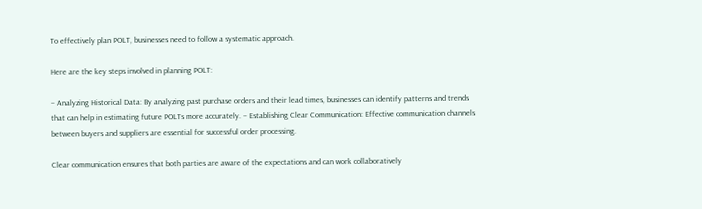To effectively plan POLT, businesses need to follow a systematic approach.

Here are the key steps involved in planning POLT:

– Analyzing Historical Data: By analyzing past purchase orders and their lead times, businesses can identify patterns and trends that can help in estimating future POLTs more accurately. – Establishing Clear Communication: Effective communication channels between buyers and suppliers are essential for successful order processing.

Clear communication ensures that both parties are aware of the expectations and can work collaboratively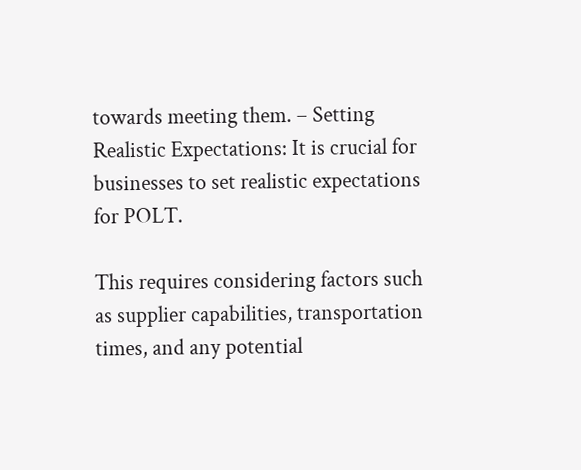towards meeting them. – Setting Realistic Expectations: It is crucial for businesses to set realistic expectations for POLT.

This requires considering factors such as supplier capabilities, transportation times, and any potential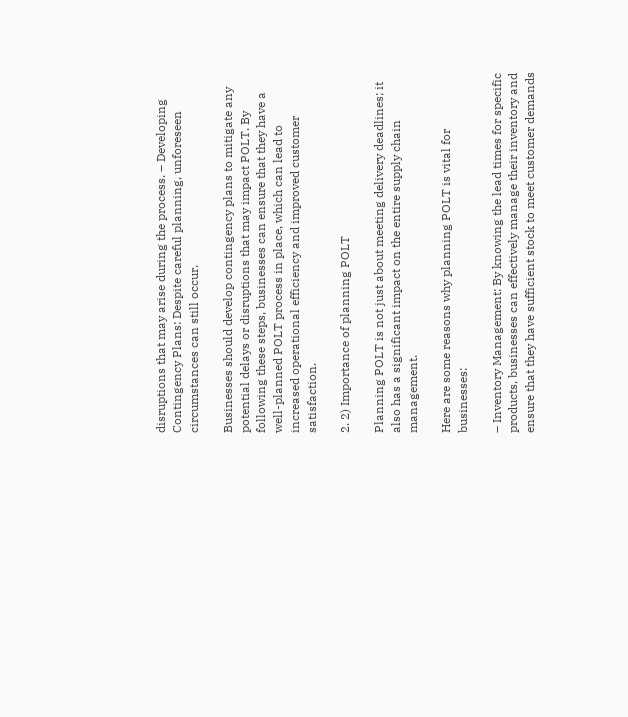disruptions that may arise during the process. – Developing Contingency Plans: Despite careful planning, unforeseen circumstances can still occur.

Businesses should develop contingency plans to mitigate any potential delays or disruptions that may impact POLT. By following these steps, businesses can ensure that they have a well-planned POLT process in place, which can lead to increased operational efficiency and improved customer satisfaction.

2. 2) Importance of planning POLT

Planning POLT is not just about meeting delivery deadlines; it also has a significant impact on the entire supply chain management.

Here are some reasons why planning POLT is vital for businesses:

– Inventory Management: By knowing the lead times for specific products, businesses can effectively manage their inventory and ensure that they have sufficient stock to meet customer demands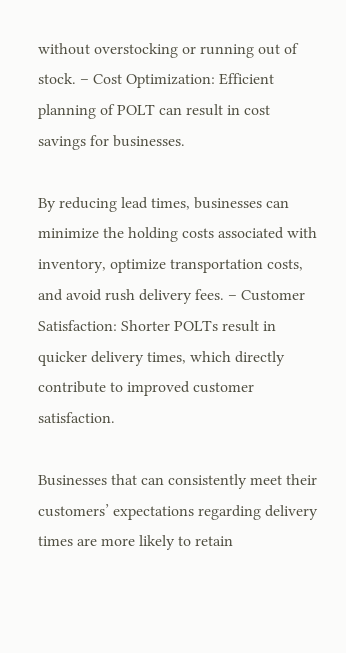without overstocking or running out of stock. – Cost Optimization: Efficient planning of POLT can result in cost savings for businesses.

By reducing lead times, businesses can minimize the holding costs associated with inventory, optimize transportation costs, and avoid rush delivery fees. – Customer Satisfaction: Shorter POLTs result in quicker delivery times, which directly contribute to improved customer satisfaction.

Businesses that can consistently meet their customers’ expectations regarding delivery times are more likely to retain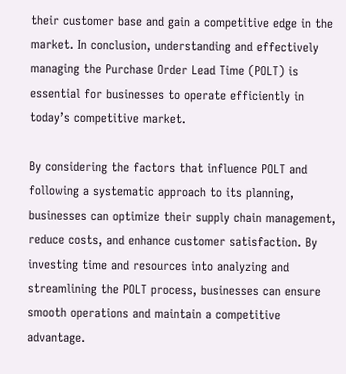their customer base and gain a competitive edge in the market. In conclusion, understanding and effectively managing the Purchase Order Lead Time (POLT) is essential for businesses to operate efficiently in today’s competitive market.

By considering the factors that influence POLT and following a systematic approach to its planning, businesses can optimize their supply chain management, reduce costs, and enhance customer satisfaction. By investing time and resources into analyzing and streamlining the POLT process, businesses can ensure smooth operations and maintain a competitive advantage.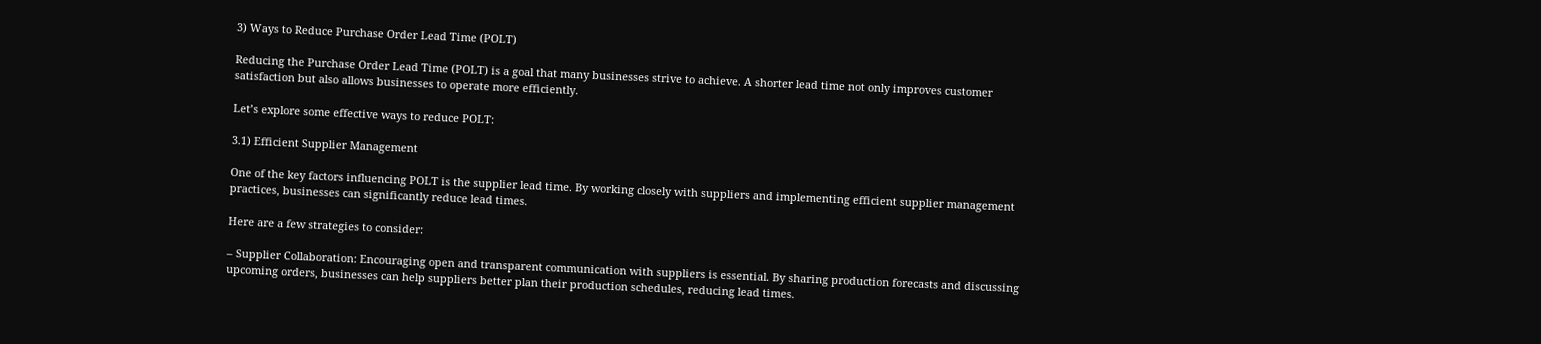3) Ways to Reduce Purchase Order Lead Time (POLT)

Reducing the Purchase Order Lead Time (POLT) is a goal that many businesses strive to achieve. A shorter lead time not only improves customer satisfaction but also allows businesses to operate more efficiently.

Let’s explore some effective ways to reduce POLT:

3.1) Efficient Supplier Management

One of the key factors influencing POLT is the supplier lead time. By working closely with suppliers and implementing efficient supplier management practices, businesses can significantly reduce lead times.

Here are a few strategies to consider:

– Supplier Collaboration: Encouraging open and transparent communication with suppliers is essential. By sharing production forecasts and discussing upcoming orders, businesses can help suppliers better plan their production schedules, reducing lead times.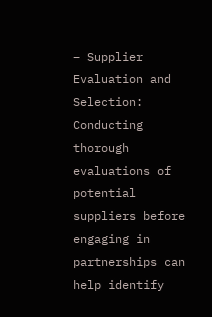– Supplier Evaluation and Selection: Conducting thorough evaluations of potential suppliers before engaging in partnerships can help identify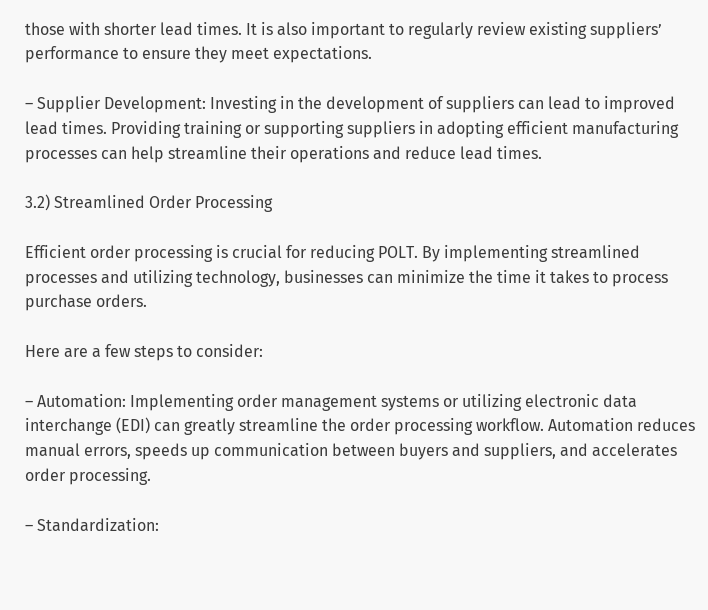those with shorter lead times. It is also important to regularly review existing suppliers’ performance to ensure they meet expectations.

– Supplier Development: Investing in the development of suppliers can lead to improved lead times. Providing training or supporting suppliers in adopting efficient manufacturing processes can help streamline their operations and reduce lead times.

3.2) Streamlined Order Processing

Efficient order processing is crucial for reducing POLT. By implementing streamlined processes and utilizing technology, businesses can minimize the time it takes to process purchase orders.

Here are a few steps to consider:

– Automation: Implementing order management systems or utilizing electronic data interchange (EDI) can greatly streamline the order processing workflow. Automation reduces manual errors, speeds up communication between buyers and suppliers, and accelerates order processing.

– Standardization: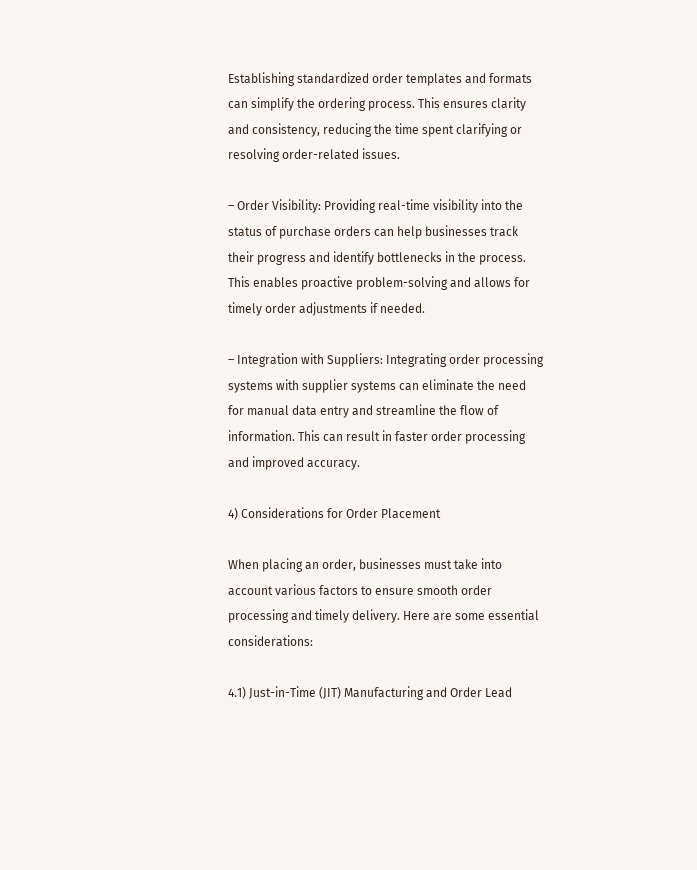Establishing standardized order templates and formats can simplify the ordering process. This ensures clarity and consistency, reducing the time spent clarifying or resolving order-related issues.

– Order Visibility: Providing real-time visibility into the status of purchase orders can help businesses track their progress and identify bottlenecks in the process. This enables proactive problem-solving and allows for timely order adjustments if needed.

– Integration with Suppliers: Integrating order processing systems with supplier systems can eliminate the need for manual data entry and streamline the flow of information. This can result in faster order processing and improved accuracy.

4) Considerations for Order Placement

When placing an order, businesses must take into account various factors to ensure smooth order processing and timely delivery. Here are some essential considerations:

4.1) Just-in-Time (JIT) Manufacturing and Order Lead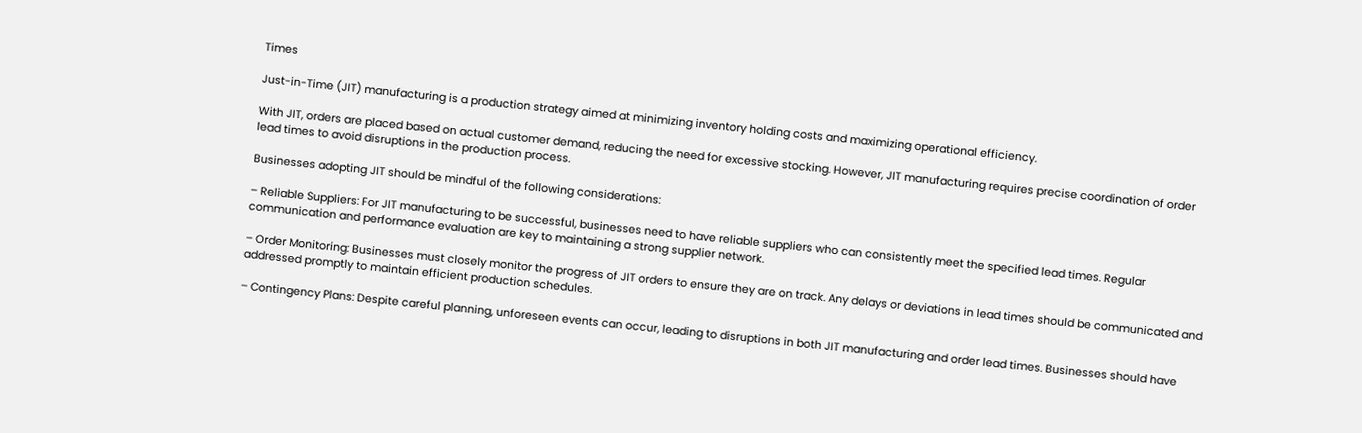Times

Just-in-Time (JIT) manufacturing is a production strategy aimed at minimizing inventory holding costs and maximizing operational efficiency.

With JIT, orders are placed based on actual customer demand, reducing the need for excessive stocking. However, JIT manufacturing requires precise coordination of order lead times to avoid disruptions in the production process.

Businesses adopting JIT should be mindful of the following considerations:

– Reliable Suppliers: For JIT manufacturing to be successful, businesses need to have reliable suppliers who can consistently meet the specified lead times. Regular communication and performance evaluation are key to maintaining a strong supplier network.

– Order Monitoring: Businesses must closely monitor the progress of JIT orders to ensure they are on track. Any delays or deviations in lead times should be communicated and addressed promptly to maintain efficient production schedules.

– Contingency Plans: Despite careful planning, unforeseen events can occur, leading to disruptions in both JIT manufacturing and order lead times. Businesses should have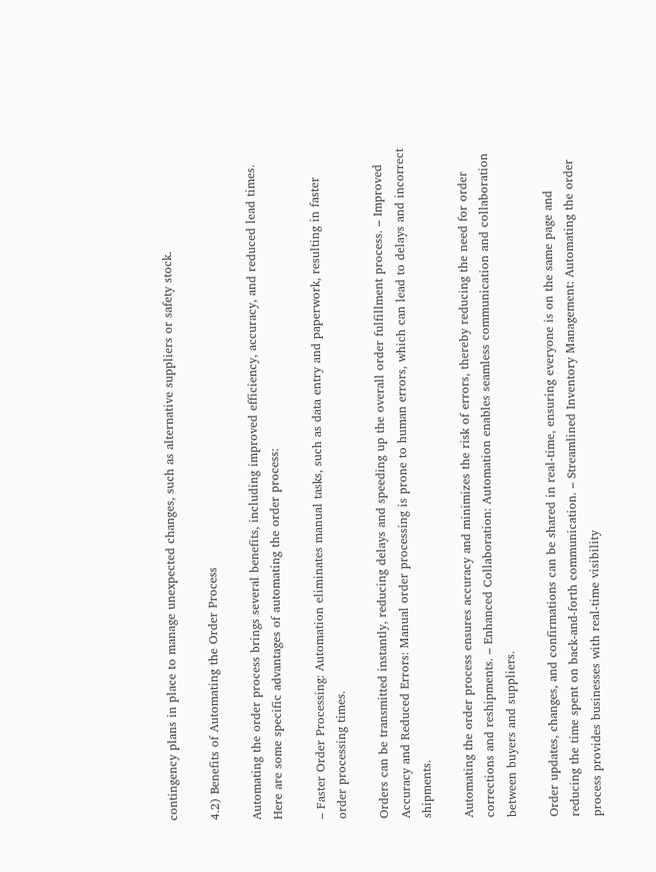contingency plans in place to manage unexpected changes, such as alternative suppliers or safety stock.

4.2) Benefits of Automating the Order Process

Automating the order process brings several benefits, including improved efficiency, accuracy, and reduced lead times. Here are some specific advantages of automating the order process:

– Faster Order Processing: Automation eliminates manual tasks, such as data entry and paperwork, resulting in faster order processing times.

Orders can be transmitted instantly, reducing delays and speeding up the overall order fulfillment process. – Improved Accuracy and Reduced Errors: Manual order processing is prone to human errors, which can lead to delays and incorrect shipments.

Automating the order process ensures accuracy and minimizes the risk of errors, thereby reducing the need for order corrections and reshipments. – Enhanced Collaboration: Automation enables seamless communication and collaboration between buyers and suppliers.

Order updates, changes, and confirmations can be shared in real-time, ensuring everyone is on the same page and reducing the time spent on back-and-forth communication. – Streamlined Inventory Management: Automating the order process provides businesses with real-time visibility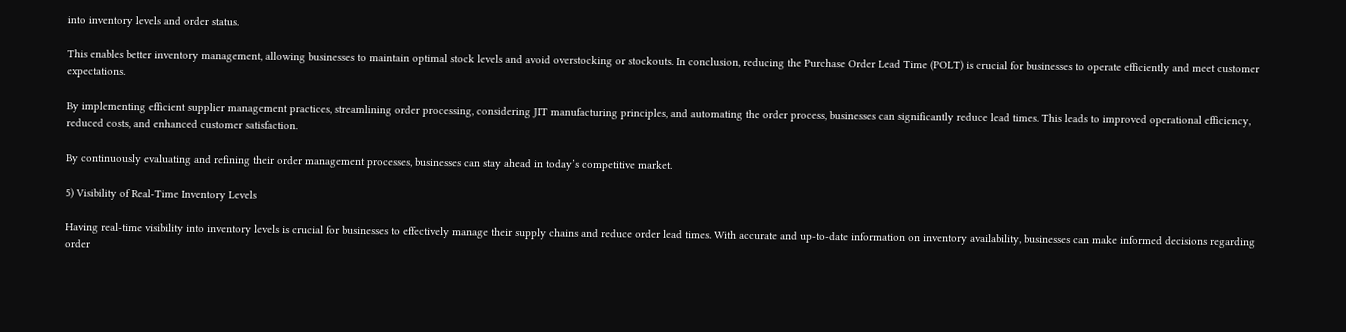into inventory levels and order status.

This enables better inventory management, allowing businesses to maintain optimal stock levels and avoid overstocking or stockouts. In conclusion, reducing the Purchase Order Lead Time (POLT) is crucial for businesses to operate efficiently and meet customer expectations.

By implementing efficient supplier management practices, streamlining order processing, considering JIT manufacturing principles, and automating the order process, businesses can significantly reduce lead times. This leads to improved operational efficiency, reduced costs, and enhanced customer satisfaction.

By continuously evaluating and refining their order management processes, businesses can stay ahead in today’s competitive market.

5) Visibility of Real-Time Inventory Levels

Having real-time visibility into inventory levels is crucial for businesses to effectively manage their supply chains and reduce order lead times. With accurate and up-to-date information on inventory availability, businesses can make informed decisions regarding order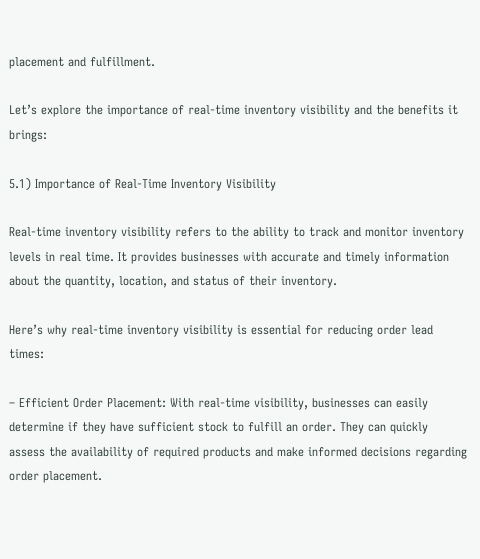placement and fulfillment.

Let’s explore the importance of real-time inventory visibility and the benefits it brings:

5.1) Importance of Real-Time Inventory Visibility

Real-time inventory visibility refers to the ability to track and monitor inventory levels in real time. It provides businesses with accurate and timely information about the quantity, location, and status of their inventory.

Here’s why real-time inventory visibility is essential for reducing order lead times:

– Efficient Order Placement: With real-time visibility, businesses can easily determine if they have sufficient stock to fulfill an order. They can quickly assess the availability of required products and make informed decisions regarding order placement.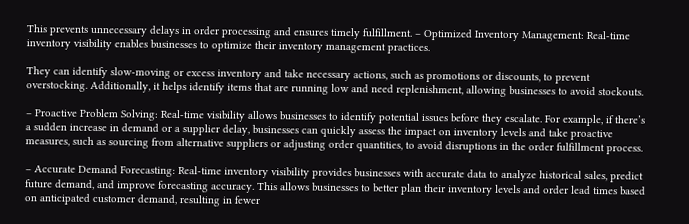This prevents unnecessary delays in order processing and ensures timely fulfillment. – Optimized Inventory Management: Real-time inventory visibility enables businesses to optimize their inventory management practices.

They can identify slow-moving or excess inventory and take necessary actions, such as promotions or discounts, to prevent overstocking. Additionally, it helps identify items that are running low and need replenishment, allowing businesses to avoid stockouts.

– Proactive Problem Solving: Real-time visibility allows businesses to identify potential issues before they escalate. For example, if there’s a sudden increase in demand or a supplier delay, businesses can quickly assess the impact on inventory levels and take proactive measures, such as sourcing from alternative suppliers or adjusting order quantities, to avoid disruptions in the order fulfillment process.

– Accurate Demand Forecasting: Real-time inventory visibility provides businesses with accurate data to analyze historical sales, predict future demand, and improve forecasting accuracy. This allows businesses to better plan their inventory levels and order lead times based on anticipated customer demand, resulting in fewer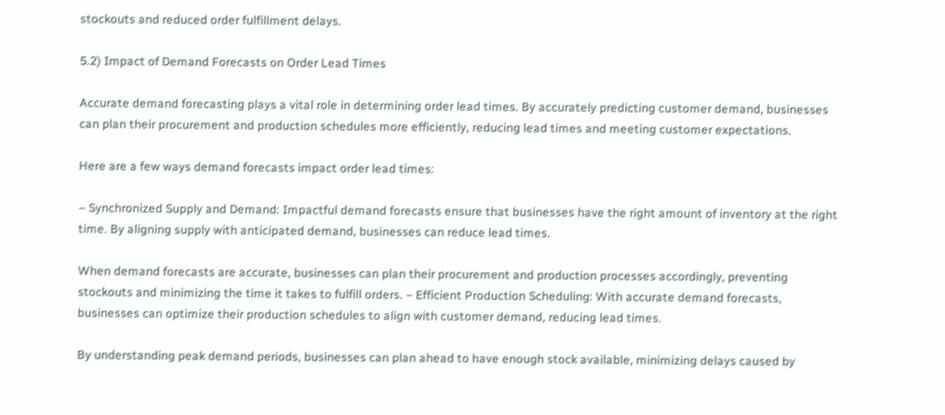stockouts and reduced order fulfillment delays.

5.2) Impact of Demand Forecasts on Order Lead Times

Accurate demand forecasting plays a vital role in determining order lead times. By accurately predicting customer demand, businesses can plan their procurement and production schedules more efficiently, reducing lead times and meeting customer expectations.

Here are a few ways demand forecasts impact order lead times:

– Synchronized Supply and Demand: Impactful demand forecasts ensure that businesses have the right amount of inventory at the right time. By aligning supply with anticipated demand, businesses can reduce lead times.

When demand forecasts are accurate, businesses can plan their procurement and production processes accordingly, preventing stockouts and minimizing the time it takes to fulfill orders. – Efficient Production Scheduling: With accurate demand forecasts, businesses can optimize their production schedules to align with customer demand, reducing lead times.

By understanding peak demand periods, businesses can plan ahead to have enough stock available, minimizing delays caused by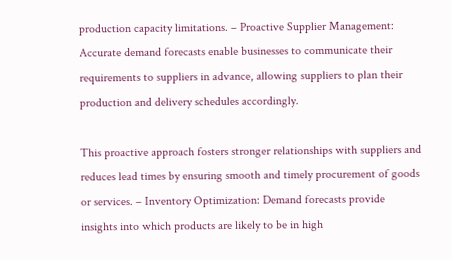production capacity limitations. – Proactive Supplier Management: Accurate demand forecasts enable businesses to communicate their requirements to suppliers in advance, allowing suppliers to plan their production and delivery schedules accordingly.

This proactive approach fosters stronger relationships with suppliers and reduces lead times by ensuring smooth and timely procurement of goods or services. – Inventory Optimization: Demand forecasts provide insights into which products are likely to be in high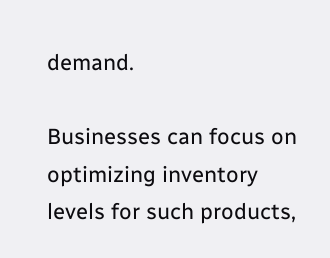demand.

Businesses can focus on optimizing inventory levels for such products,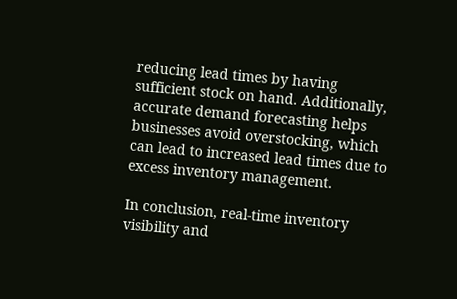reducing lead times by having sufficient stock on hand. Additionally, accurate demand forecasting helps businesses avoid overstocking, which can lead to increased lead times due to excess inventory management.

In conclusion, real-time inventory visibility and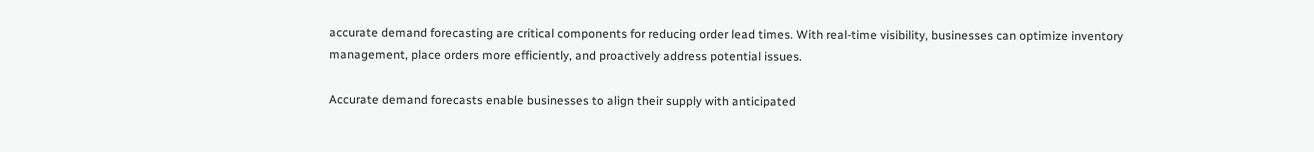accurate demand forecasting are critical components for reducing order lead times. With real-time visibility, businesses can optimize inventory management, place orders more efficiently, and proactively address potential issues.

Accurate demand forecasts enable businesses to align their supply with anticipated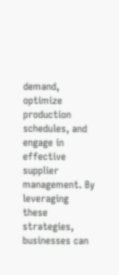demand, optimize production schedules, and engage in effective supplier management. By leveraging these strategies, businesses can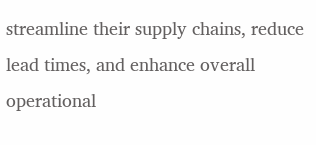streamline their supply chains, reduce lead times, and enhance overall operational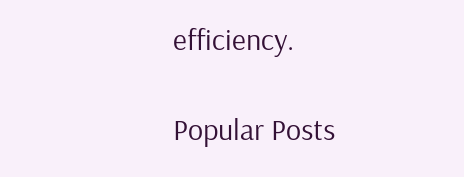efficiency.

Popular Posts